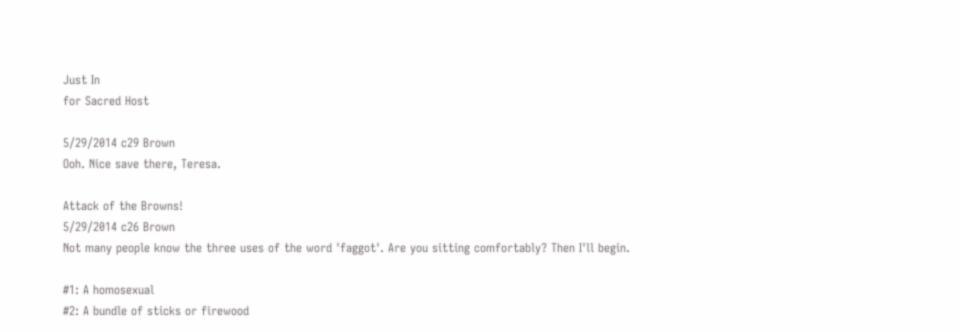Just In
for Sacred Host

5/29/2014 c29 Brown
Ooh. Nice save there, Teresa.

Attack of the Browns!
5/29/2014 c26 Brown
Not many people know the three uses of the word 'faggot'. Are you sitting comfortably? Then I'll begin.

#1: A homosexual
#2: A bundle of sticks or firewood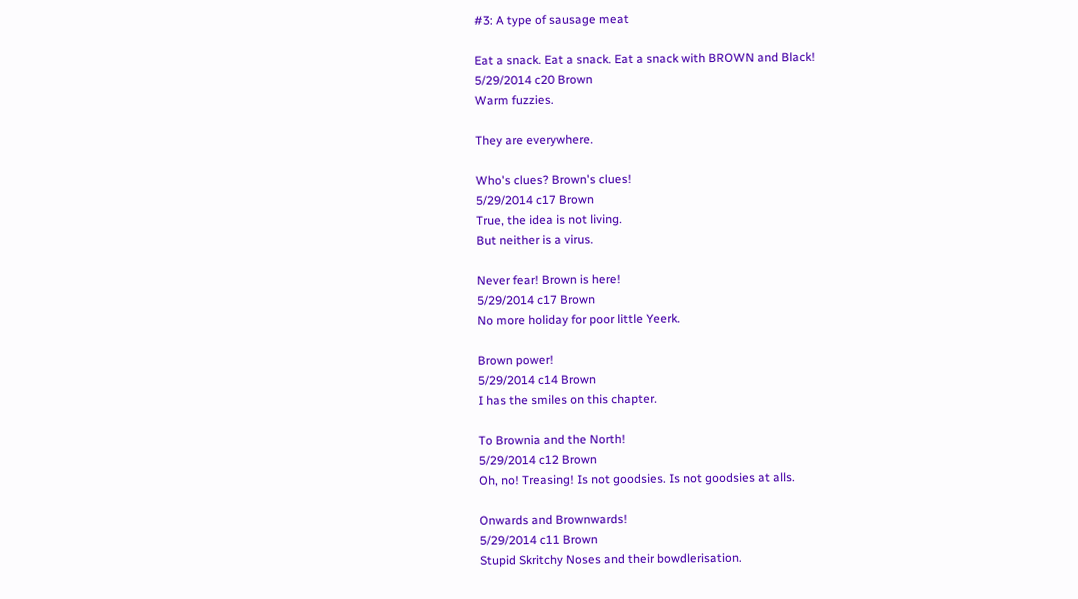#3: A type of sausage meat

Eat a snack. Eat a snack. Eat a snack with BROWN and Black!
5/29/2014 c20 Brown
Warm fuzzies.

They are everywhere.

Who's clues? Brown's clues!
5/29/2014 c17 Brown
True, the idea is not living.
But neither is a virus.

Never fear! Brown is here!
5/29/2014 c17 Brown
No more holiday for poor little Yeerk.

Brown power!
5/29/2014 c14 Brown
I has the smiles on this chapter.

To Brownia and the North!
5/29/2014 c12 Brown
Oh, no! Treasing! Is not goodsies. Is not goodsies at alls.

Onwards and Brownwards!
5/29/2014 c11 Brown
Stupid Skritchy Noses and their bowdlerisation.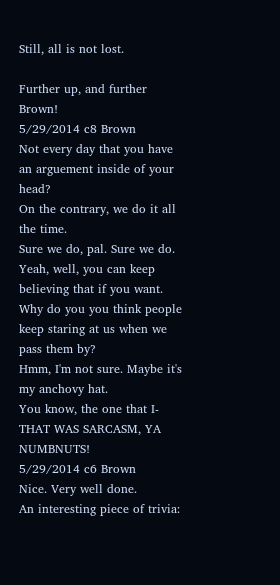Still, all is not lost.

Further up, and further Brown!
5/29/2014 c8 Brown
Not every day that you have an arguement inside of your head?
On the contrary, we do it all the time.
Sure we do, pal. Sure we do.
Yeah, well, you can keep believing that if you want. Why do you you think people keep staring at us when we pass them by?
Hmm, I'm not sure. Maybe it's my anchovy hat.
You know, the one that I-THAT WAS SARCASM, YA NUMBNUTS!
5/29/2014 c6 Brown
Nice. Very well done.
An interesting piece of trivia: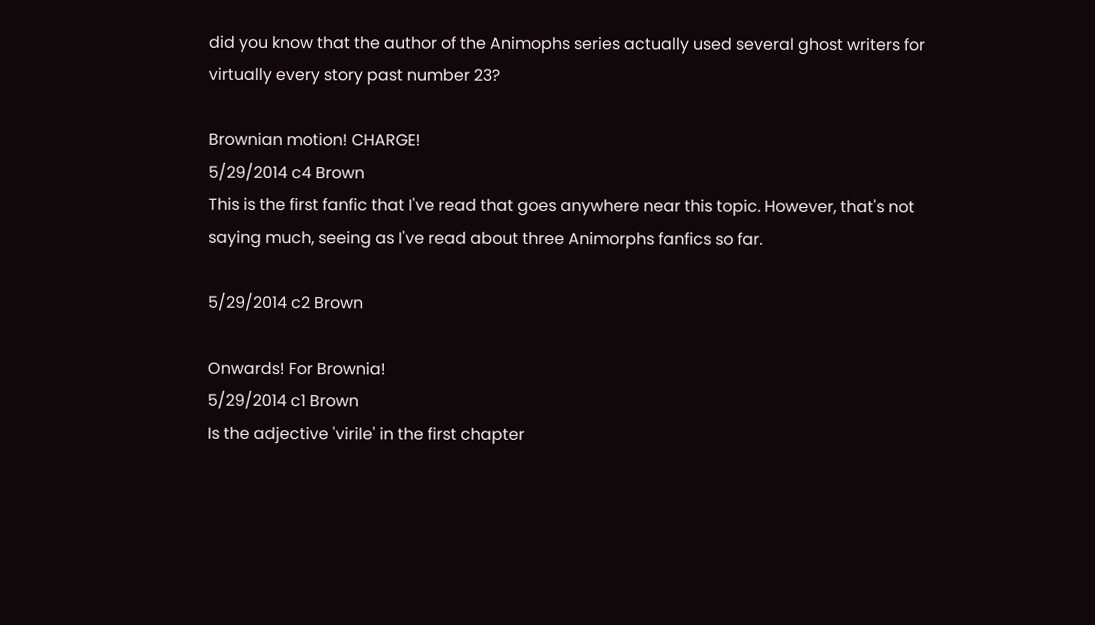did you know that the author of the Animophs series actually used several ghost writers for virtually every story past number 23?

Brownian motion! CHARGE!
5/29/2014 c4 Brown
This is the first fanfic that I've read that goes anywhere near this topic. However, that's not saying much, seeing as I've read about three Animorphs fanfics so far.

5/29/2014 c2 Brown

Onwards! For Brownia!
5/29/2014 c1 Brown
Is the adjective 'virile' in the first chapter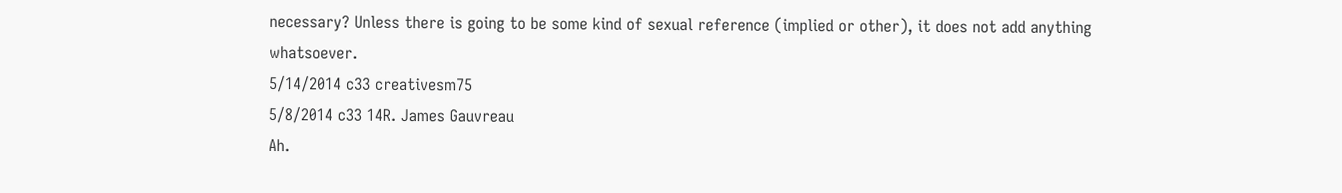necessary? Unless there is going to be some kind of sexual reference (implied or other), it does not add anything whatsoever.
5/14/2014 c33 creativesm75
5/8/2014 c33 14R. James Gauvreau
Ah.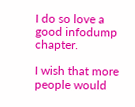I do so love a good infodump chapter.

I wish that more people would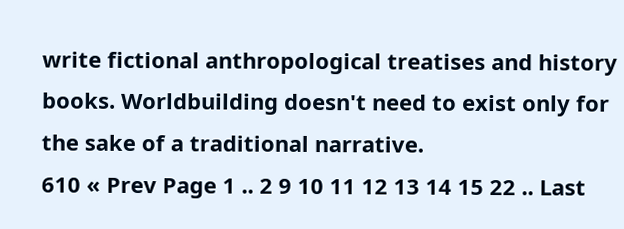write fictional anthropological treatises and history books. Worldbuilding doesn't need to exist only for the sake of a traditional narrative.
610 « Prev Page 1 .. 2 9 10 11 12 13 14 15 22 .. Last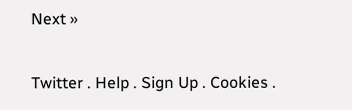Next »

Twitter . Help . Sign Up . Cookies .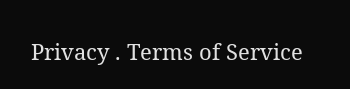Privacy . Terms of Service